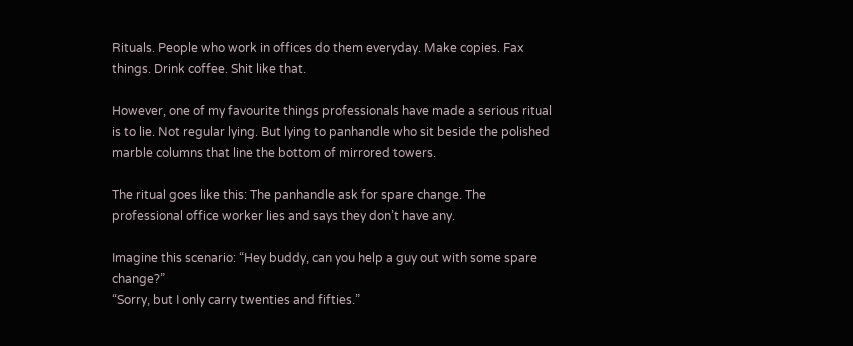Rituals. People who work in offices do them everyday. Make copies. Fax things. Drink coffee. Shit like that.

However, one of my favourite things professionals have made a serious ritual is to lie. Not regular lying. But lying to panhandle who sit beside the polished marble columns that line the bottom of mirrored towers.

The ritual goes like this: The panhandle ask for spare change. The professional office worker lies and says they don’t have any.

Imagine this scenario: “Hey buddy, can you help a guy out with some spare change?”
“Sorry, but I only carry twenties and fifties.”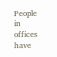People in offices have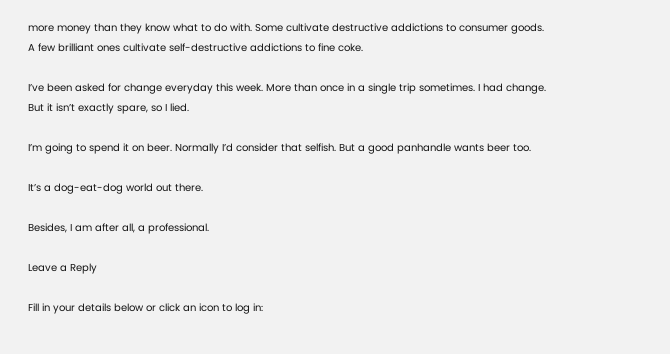more money than they know what to do with. Some cultivate destructive addictions to consumer goods. A few brilliant ones cultivate self-destructive addictions to fine coke.

I’ve been asked for change everyday this week. More than once in a single trip sometimes. I had change. But it isn’t exactly spare, so I lied.

I’m going to spend it on beer. Normally I’d consider that selfish. But a good panhandle wants beer too.

It’s a dog-eat-dog world out there.

Besides, I am after all, a professional.

Leave a Reply

Fill in your details below or click an icon to log in: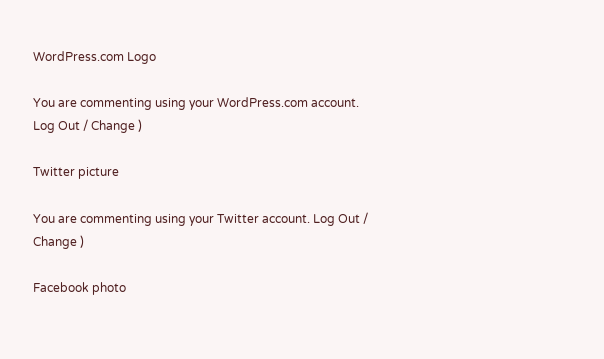WordPress.com Logo

You are commenting using your WordPress.com account. Log Out / Change )

Twitter picture

You are commenting using your Twitter account. Log Out / Change )

Facebook photo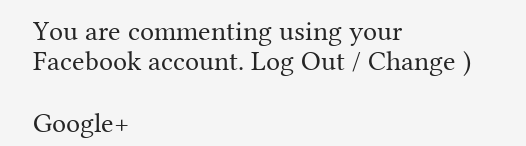You are commenting using your Facebook account. Log Out / Change )

Google+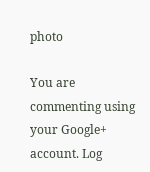photo

You are commenting using your Google+ account. Log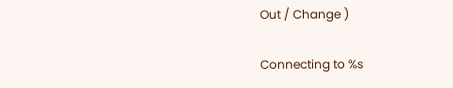Out / Change )

Connecting to %s